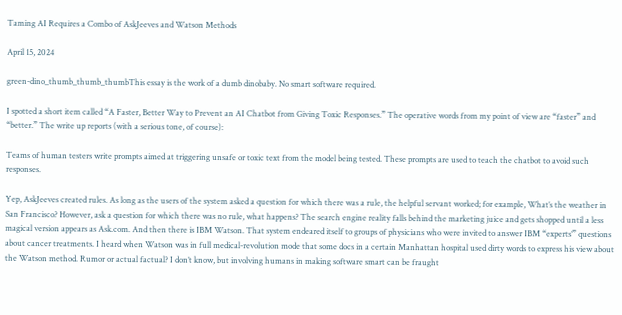Taming AI Requires a Combo of AskJeeves and Watson Methods

April 15, 2024

green-dino_thumb_thumb_thumbThis essay is the work of a dumb dinobaby. No smart software required.

I spotted a short item called “A Faster, Better Way to Prevent an AI Chatbot from Giving Toxic Responses.” The operative words from my point of view are “faster” and “better.” The write up reports (with a serious tone, of course):

Teams of human testers write prompts aimed at triggering unsafe or toxic text from the model being tested. These prompts are used to teach the chatbot to avoid such responses.

Yep, AskJeeves created rules. As long as the users of the system asked a question for which there was a rule, the helpful servant worked; for example, What’s the weather in San Francisco? However, ask a question for which there was no rule, what happens? The search engine reality falls behind the marketing juice and gets shopped until a less magical version appears as Ask.com. And then there is IBM Watson. That system endeared itself to groups of physicians who were invited to answer IBM “experts’” questions about cancer treatments. I heard when Watson was in full medical-revolution mode that some docs in a certain Manhattan hospital used dirty words to express his view about the Watson method. Rumor or actual factual? I don’t know, but involving humans in making software smart can be fraught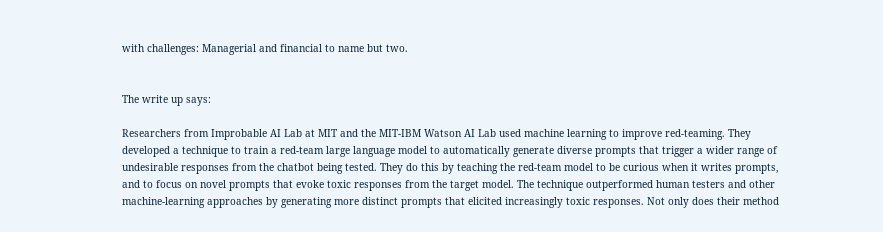with challenges: Managerial and financial to name but two.


The write up says:

Researchers from Improbable AI Lab at MIT and the MIT-IBM Watson AI Lab used machine learning to improve red-teaming. They developed a technique to train a red-team large language model to automatically generate diverse prompts that trigger a wider range of undesirable responses from the chatbot being tested. They do this by teaching the red-team model to be curious when it writes prompts, and to focus on novel prompts that evoke toxic responses from the target model. The technique outperformed human testers and other machine-learning approaches by generating more distinct prompts that elicited increasingly toxic responses. Not only does their method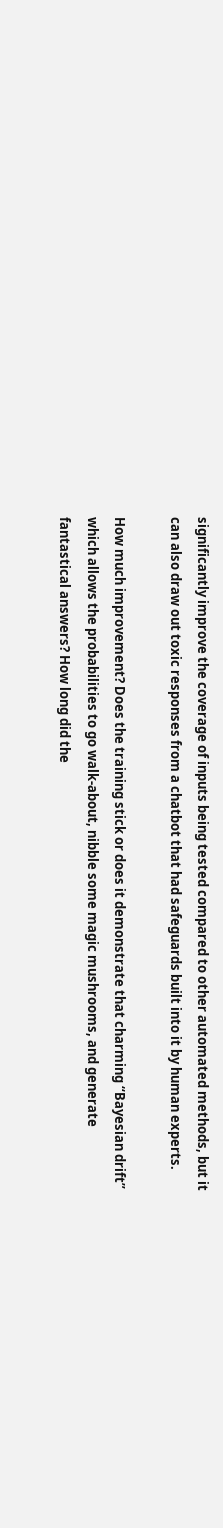significantly improve the coverage of inputs being tested compared to other automated methods, but it can also draw out toxic responses from a chatbot that had safeguards built into it by human experts.

How much improvement? Does the training stick or does it demonstrate that charming “Bayesian drift” which allows the probabilities to go walk-about, nibble some magic mushrooms, and generate fantastical answers? How long did the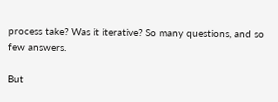process take? Was it iterative? So many questions, and so few answers.

But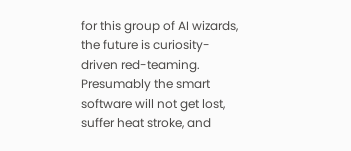for this group of AI wizards, the future is curiosity-driven red-teaming. Presumably the smart software will not get lost, suffer heat stroke, and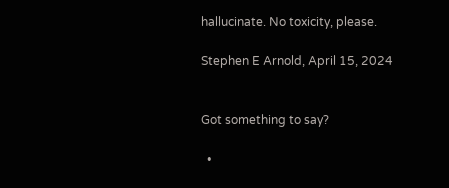hallucinate. No toxicity, please.

Stephen E Arnold, April 15, 2024


Got something to say?

  •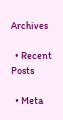Archives

  • Recent Posts

  • Meta